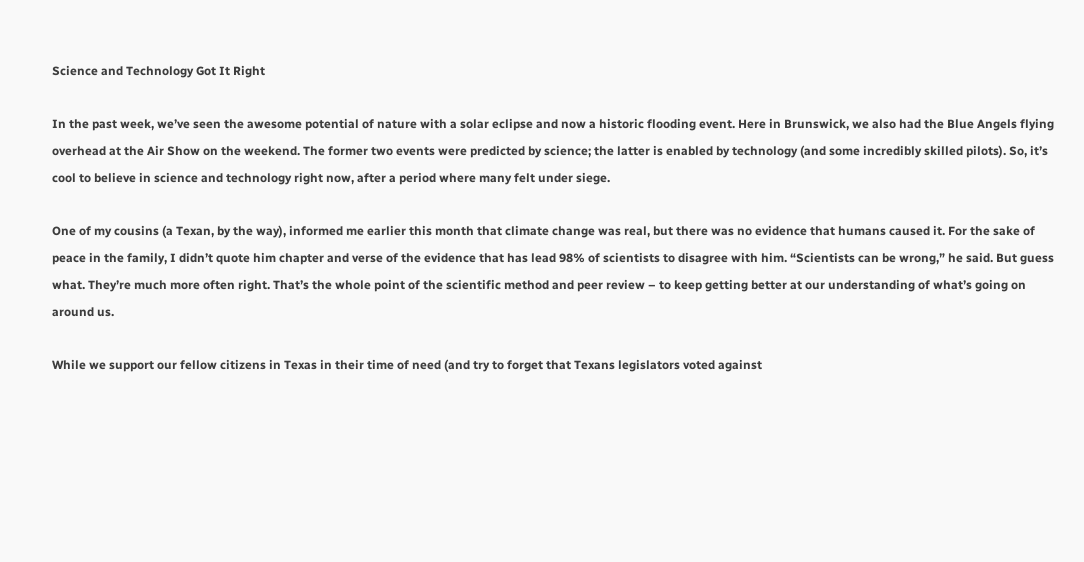Science and Technology Got It Right

In the past week, we’ve seen the awesome potential of nature with a solar eclipse and now a historic flooding event. Here in Brunswick, we also had the Blue Angels flying overhead at the Air Show on the weekend. The former two events were predicted by science; the latter is enabled by technology (and some incredibly skilled pilots). So, it’s cool to believe in science and technology right now, after a period where many felt under siege.

One of my cousins (a Texan, by the way), informed me earlier this month that climate change was real, but there was no evidence that humans caused it. For the sake of peace in the family, I didn’t quote him chapter and verse of the evidence that has lead 98% of scientists to disagree with him. “Scientists can be wrong,” he said. But guess what. They’re much more often right. That’s the whole point of the scientific method and peer review – to keep getting better at our understanding of what’s going on around us.

While we support our fellow citizens in Texas in their time of need (and try to forget that Texans legislators voted against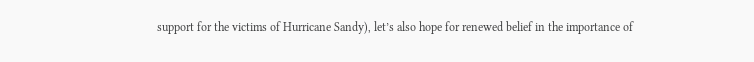support for the victims of Hurricane Sandy), let’s also hope for renewed belief in the importance of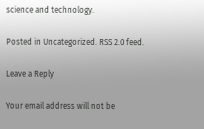science and technology.

Posted in Uncategorized. RSS 2.0 feed.

Leave a Reply

Your email address will not be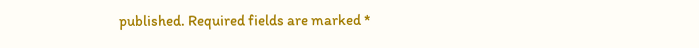published. Required fields are marked *